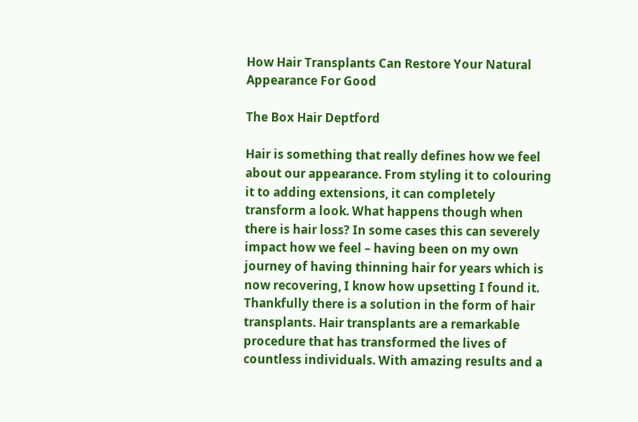How Hair Transplants Can Restore Your Natural Appearance For Good

The Box Hair Deptford

Hair is something that really defines how we feel about our appearance. From styling it to colouring it to adding extensions, it can completely transform a look. What happens though when there is hair loss? In some cases this can severely impact how we feel – having been on my own journey of having thinning hair for years which is now recovering, I know how upsetting I found it. Thankfully there is a solution in the form of hair transplants. Hair transplants are a remarkable procedure that has transformed the lives of countless individuals. With amazing results and a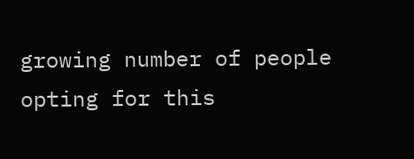growing number of people opting for this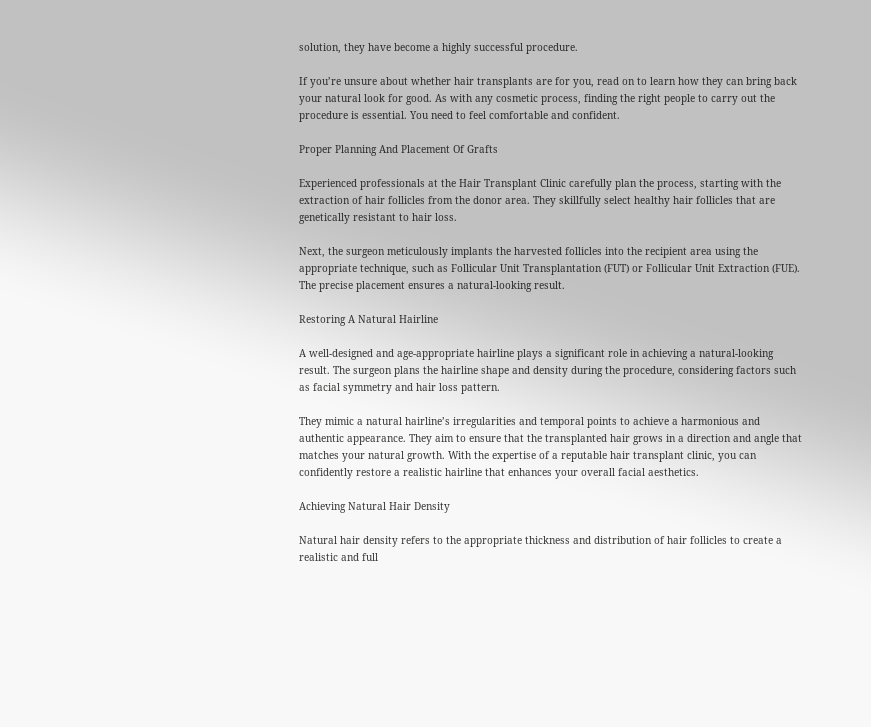solution, they have become a highly successful procedure.

If you’re unsure about whether hair transplants are for you, read on to learn how they can bring back your natural look for good. As with any cosmetic process, finding the right people to carry out the procedure is essential. You need to feel comfortable and confident.

Proper Planning And Placement Of Grafts

Experienced professionals at the Hair Transplant Clinic carefully plan the process, starting with the extraction of hair follicles from the donor area. They skillfully select healthy hair follicles that are genetically resistant to hair loss.

Next, the surgeon meticulously implants the harvested follicles into the recipient area using the appropriate technique, such as Follicular Unit Transplantation (FUT) or Follicular Unit Extraction (FUE). The precise placement ensures a natural-looking result.

Restoring A Natural Hairline

A well-designed and age-appropriate hairline plays a significant role in achieving a natural-looking result. The surgeon plans the hairline shape and density during the procedure, considering factors such as facial symmetry and hair loss pattern.

They mimic a natural hairline’s irregularities and temporal points to achieve a harmonious and authentic appearance. They aim to ensure that the transplanted hair grows in a direction and angle that matches your natural growth. With the expertise of a reputable hair transplant clinic, you can confidently restore a realistic hairline that enhances your overall facial aesthetics.

Achieving Natural Hair Density

Natural hair density refers to the appropriate thickness and distribution of hair follicles to create a realistic and full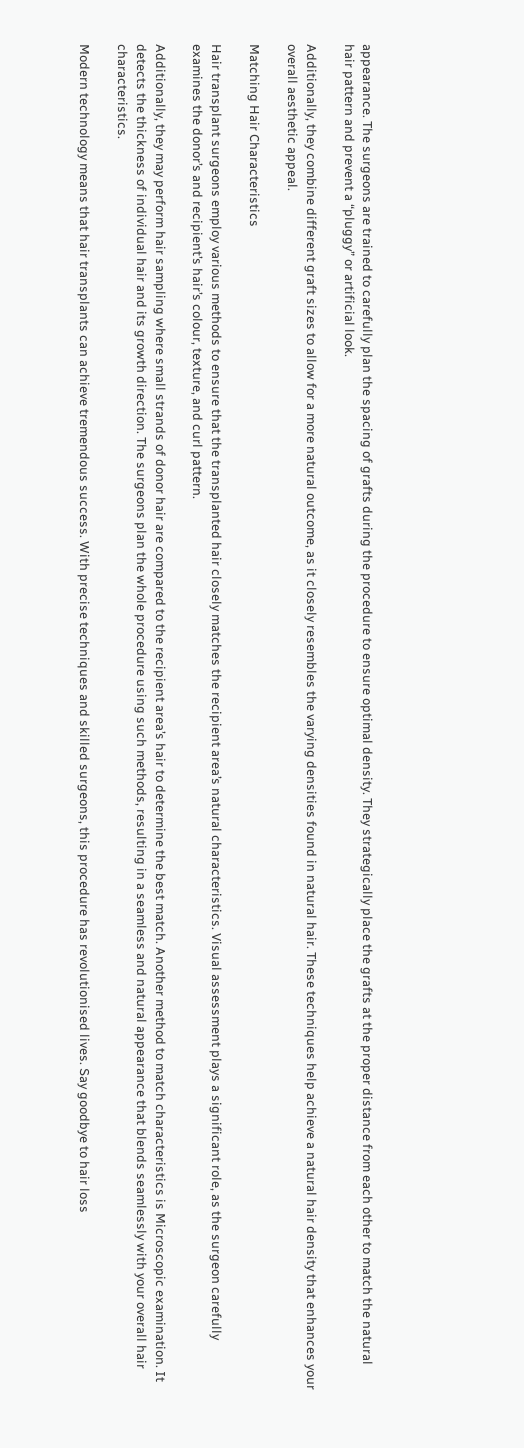appearance. The surgeons are trained to carefully plan the spacing of grafts during the procedure to ensure optimal density. They strategically place the grafts at the proper distance from each other to match the natural hair pattern and prevent a “pluggy” or artificial look.

Additionally, they combine different graft sizes to allow for a more natural outcome, as it closely resembles the varying densities found in natural hair. These techniques help achieve a natural hair density that enhances your overall aesthetic appeal.

Matching Hair Characteristics

Hair transplant surgeons employ various methods to ensure that the transplanted hair closely matches the recipient area’s natural characteristics. Visual assessment plays a significant role, as the surgeon carefully examines the donor’s and recipient’s hair’s colour, texture, and curl pattern.

Additionally, they may perform hair sampling where small strands of donor hair are compared to the recipient area’s hair to determine the best match. Another method to match characteristics is Microscopic examination. It detects the thickness of individual hair and its growth direction. The surgeons plan the whole procedure using such methods, resulting in a seamless and natural appearance that blends seamlessly with your overall hair characteristics.

Modern technology means that hair transplants can achieve tremendous success. With precise techniques and skilled surgeons, this procedure has revolutionised lives. Say goodbye to hair loss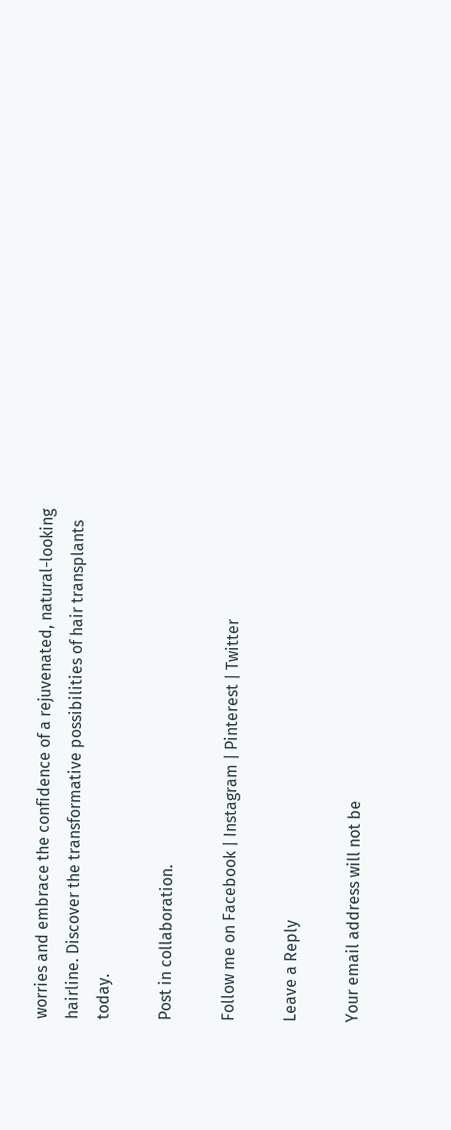worries and embrace the confidence of a rejuvenated, natural-looking hairline. Discover the transformative possibilities of hair transplants today.

Post in collaboration.

Follow me on Facebook | Instagram | Pinterest | Twitter

Leave a Reply

Your email address will not be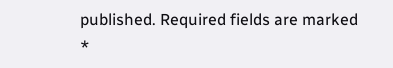published. Required fields are marked *